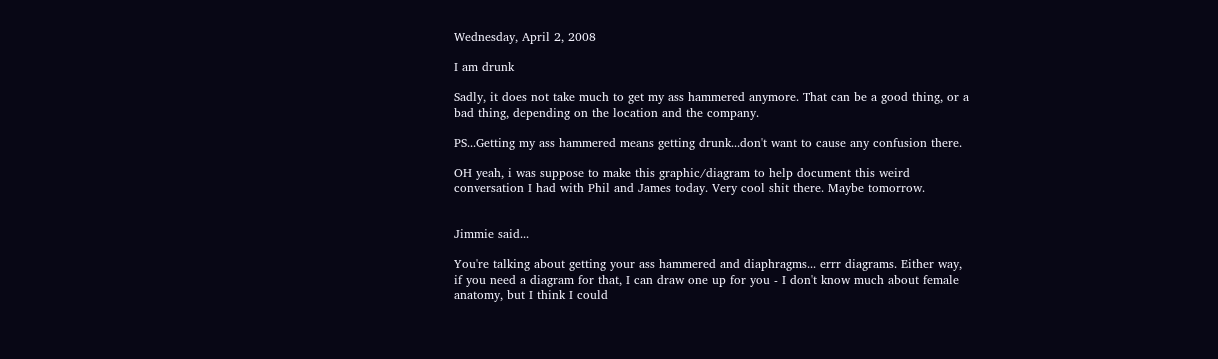Wednesday, April 2, 2008

I am drunk

Sadly, it does not take much to get my ass hammered anymore. That can be a good thing, or a bad thing, depending on the location and the company.

PS...Getting my ass hammered means getting drunk...don't want to cause any confusion there.

OH yeah, i was suppose to make this graphic/diagram to help document this weird conversation I had with Phil and James today. Very cool shit there. Maybe tomorrow.


Jimmie said...

You're talking about getting your ass hammered and diaphragms... errr diagrams. Either way, if you need a diagram for that, I can draw one up for you - I don't know much about female anatomy, but I think I could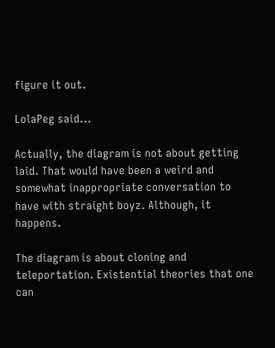figure it out.

LolaPeg said...

Actually, the diagram is not about getting laid. That would have been a weird and somewhat inappropriate conversation to have with straight boyz. Although, it happens.

The diagram is about cloning and teleportation. Existential theories that one can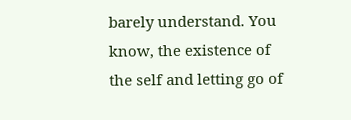barely understand. You know, the existence of the self and letting go of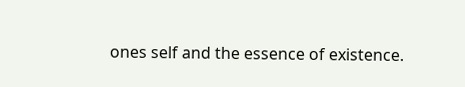ones self and the essence of existence.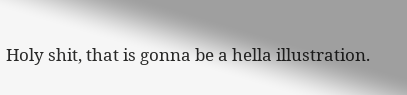Holy shit, that is gonna be a hella illustration.